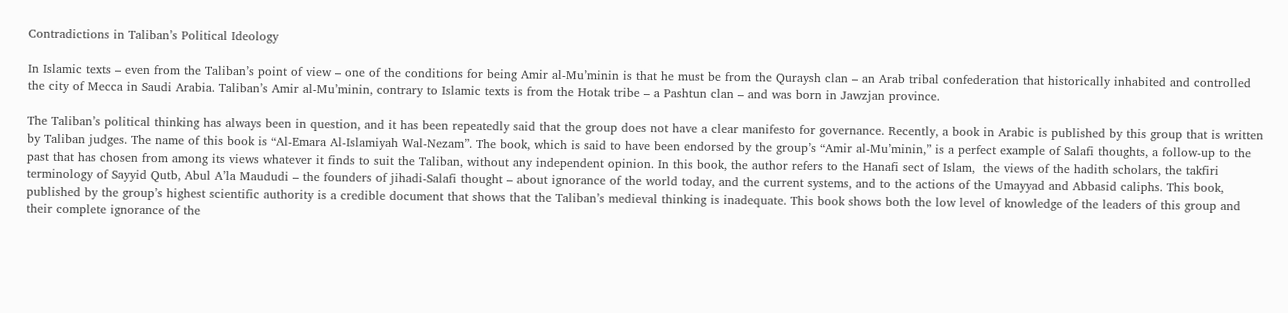Contradictions in Taliban’s Political Ideology

In Islamic texts – even from the Taliban’s point of view – one of the conditions for being Amir al-Mu’minin is that he must be from the Quraysh clan – an Arab tribal confederation that historically inhabited and controlled the city of Mecca in Saudi Arabia. Taliban’s Amir al-Mu’minin, contrary to Islamic texts is from the Hotak tribe – a Pashtun clan – and was born in Jawzjan province.

The Taliban’s political thinking has always been in question, and it has been repeatedly said that the group does not have a clear manifesto for governance. Recently, a book in Arabic is published by this group that is written by Taliban judges. The name of this book is “Al-Emara Al-Islamiyah Wal-Nezam”. The book, which is said to have been endorsed by the group’s “Amir al-Mu’minin,” is a perfect example of Salafi thoughts, a follow-up to the past that has chosen from among its views whatever it finds to suit the Taliban, without any independent opinion. In this book, the author refers to the Hanafi sect of Islam,  the views of the hadith scholars, the takfiri terminology of Sayyid Qutb, Abul A’la Maududi – the founders of jihadi-Salafi thought – about ignorance of the world today, and the current systems, and to the actions of the Umayyad and Abbasid caliphs. This book, published by the group’s highest scientific authority is a credible document that shows that the Taliban’s medieval thinking is inadequate. This book shows both the low level of knowledge of the leaders of this group and their complete ignorance of the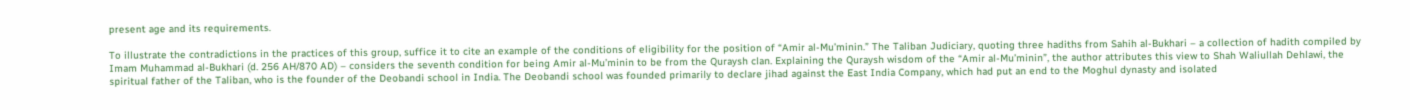present age and its requirements.

To illustrate the contradictions in the practices of this group, suffice it to cite an example of the conditions of eligibility for the position of “Amir al-Mu’minin.” The Taliban Judiciary, quoting three hadiths from Sahih al-Bukhari – a collection of hadith compiled by Imam Muhammad al-Bukhari (d. 256 AH/870 AD) – considers the seventh condition for being Amir al-Mu’minin to be from the Quraysh clan. Explaining the Quraysh wisdom of the “Amir al-Mu’minin”, the author attributes this view to Shah Waliullah Dehlawi, the spiritual father of the Taliban, who is the founder of the Deobandi school in India. The Deobandi school was founded primarily to declare jihad against the East India Company, which had put an end to the Moghul dynasty and isolated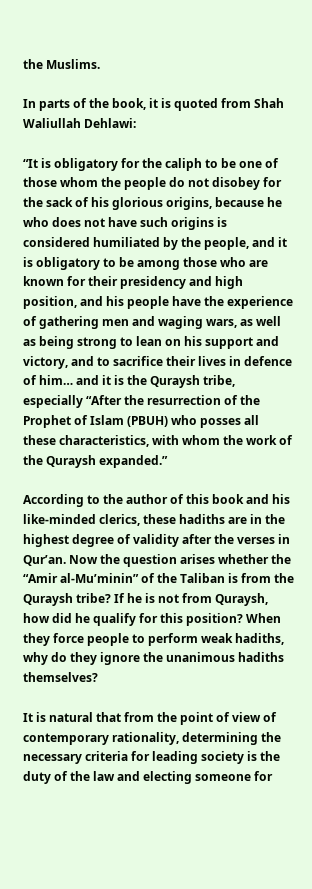the Muslims.

In parts of the book, it is quoted from Shah Waliullah Dehlawi:

“It is obligatory for the caliph to be one of those whom the people do not disobey for the sack of his glorious origins, because he who does not have such origins is considered humiliated by the people, and it is obligatory to be among those who are known for their presidency and high position, and his people have the experience of gathering men and waging wars, as well as being strong to lean on his support and victory, and to sacrifice their lives in defence of him… and it is the Quraysh tribe, especially “After the resurrection of the Prophet of Islam (PBUH) who posses all these characteristics, with whom the work of the Quraysh expanded.”

According to the author of this book and his like-minded clerics, these hadiths are in the highest degree of validity after the verses in Qur’an. Now the question arises whether the “Amir al-Mu’minin” of the Taliban is from the Quraysh tribe? If he is not from Quraysh, how did he qualify for this position? When they force people to perform weak hadiths, why do they ignore the unanimous hadiths themselves?

It is natural that from the point of view of contemporary rationality, determining the necessary criteria for leading society is the duty of the law and electing someone for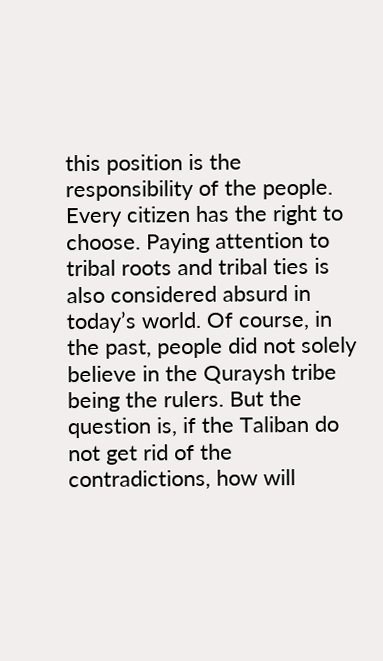this position is the responsibility of the people. Every citizen has the right to choose. Paying attention to tribal roots and tribal ties is also considered absurd in today’s world. Of course, in the past, people did not solely believe in the Quraysh tribe being the rulers. But the question is, if the Taliban do not get rid of the contradictions, how will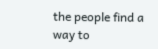the people find a way to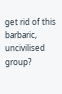get rid of this barbaric, uncivilised group?